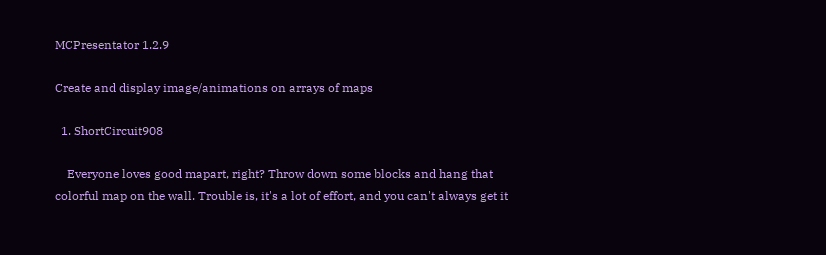MCPresentator 1.2.9

Create and display image/animations on arrays of maps

  1. ShortCircuit908

    Everyone loves good mapart, right? Throw down some blocks and hang that colorful map on the wall. Trouble is, it's a lot of effort, and you can't always get it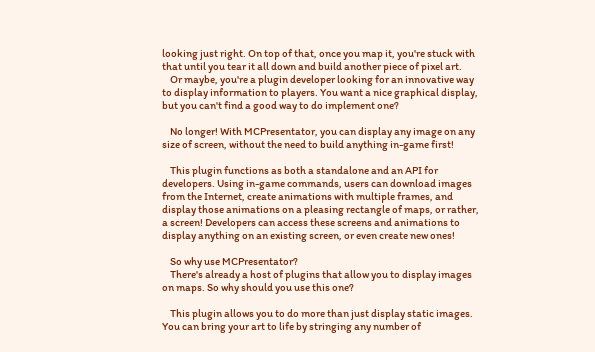looking just right. On top of that, once you map it, you're stuck with that until you tear it all down and build another piece of pixel art.
    Or maybe, you're a plugin developer looking for an innovative way to display information to players. You want a nice graphical display, but you can't find a good way to do implement one?

    No longer! With MCPresentator, you can display any image on any size of screen, without the need to build anything in-game first!

    This plugin functions as both a standalone and an API for developers. Using in-game commands, users can download images from the Internet, create animations with multiple frames, and display those animations on a pleasing rectangle of maps, or rather, a screen! Developers can access these screens and animations to display anything on an existing screen, or even create new ones!

    So why use MCPresentator?
    There's already a host of plugins that allow you to display images on maps. So why should you use this one?

    This plugin allows you to do more than just display static images. You can bring your art to life by stringing any number of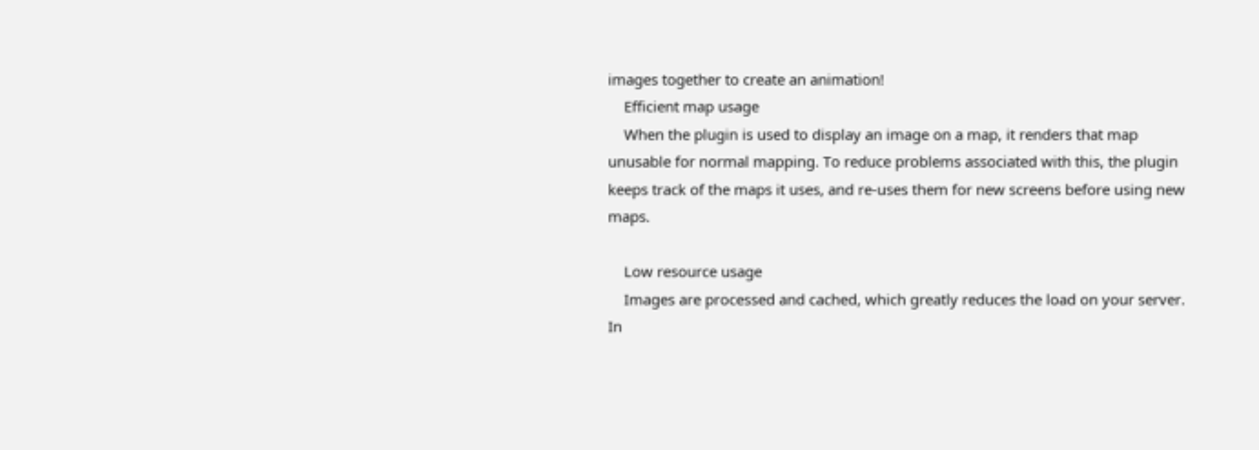images together to create an animation!
    Efficient map usage
    When the plugin is used to display an image on a map, it renders that map unusable for normal mapping. To reduce problems associated with this, the plugin keeps track of the maps it uses, and re-uses them for new screens before using new maps.

    Low resource usage
    Images are processed and cached, which greatly reduces the load on your server. In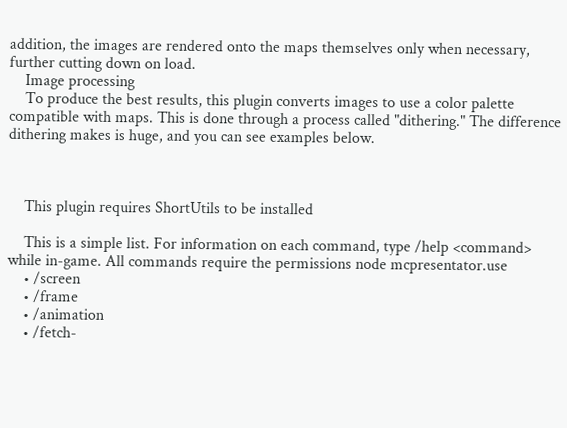addition, the images are rendered onto the maps themselves only when necessary, further cutting down on load.
    Image processing
    To produce the best results, this plugin converts images to use a color palette compatible with maps. This is done through a process called "dithering." The difference dithering makes is huge, and you can see examples below.



    This plugin requires ShortUtils to be installed

    This is a simple list. For information on each command, type /help <command> while in-game. All commands require the permissions node mcpresentator.use
    • /screen
    • /frame
    • /animation
    • /fetch-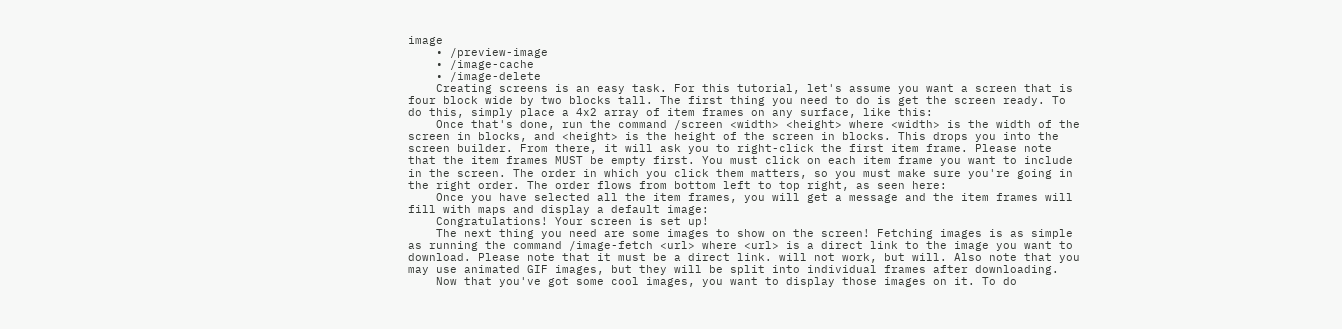image
    • /preview-image
    • /image-cache
    • /image-delete
    Creating screens is an easy task. For this tutorial, let's assume you want a screen that is four block wide by two blocks tall. The first thing you need to do is get the screen ready. To do this, simply place a 4x2 array of item frames on any surface, like this:
    Once that's done, run the command /screen <width> <height> where <width> is the width of the screen in blocks, and <height> is the height of the screen in blocks. This drops you into the screen builder. From there, it will ask you to right-click the first item frame. Please note that the item frames MUST be empty first. You must click on each item frame you want to include in the screen. The order in which you click them matters, so you must make sure you're going in the right order. The order flows from bottom left to top right, as seen here:
    Once you have selected all the item frames, you will get a message and the item frames will fill with maps and display a default image:
    Congratulations! Your screen is set up!
    The next thing you need are some images to show on the screen! Fetching images is as simple as running the command /image-fetch <url> where <url> is a direct link to the image you want to download. Please note that it must be a direct link. will not work, but will. Also note that you may use animated GIF images, but they will be split into individual frames after downloading.
    Now that you've got some cool images, you want to display those images on it. To do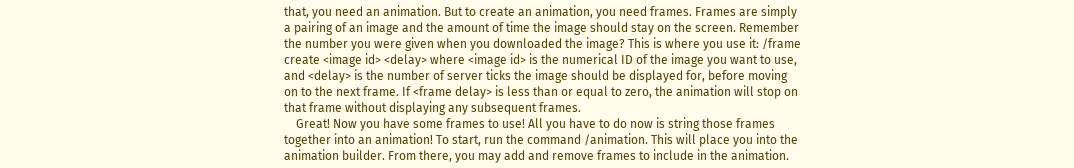that, you need an animation. But to create an animation, you need frames. Frames are simply a pairing of an image and the amount of time the image should stay on the screen. Remember the number you were given when you downloaded the image? This is where you use it: /frame create <image id> <delay> where <image id> is the numerical ID of the image you want to use, and <delay> is the number of server ticks the image should be displayed for, before moving on to the next frame. If <frame delay> is less than or equal to zero, the animation will stop on that frame without displaying any subsequent frames.
    Great! Now you have some frames to use! All you have to do now is string those frames together into an animation! To start, run the command /animation. This will place you into the animation builder. From there, you may add and remove frames to include in the animation.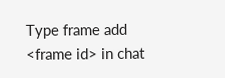Type frame add <frame id> in chat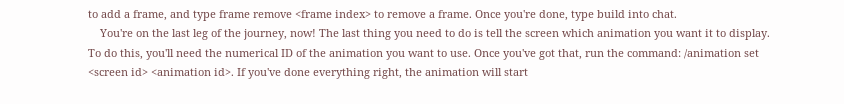to add a frame, and type frame remove <frame index> to remove a frame. Once you're done, type build into chat.
    You're on the last leg of the journey, now! The last thing you need to do is tell the screen which animation you want it to display. To do this, you'll need the numerical ID of the animation you want to use. Once you've got that, run the command: /animation set <screen id> <animation id>. If you've done everything right, the animation will start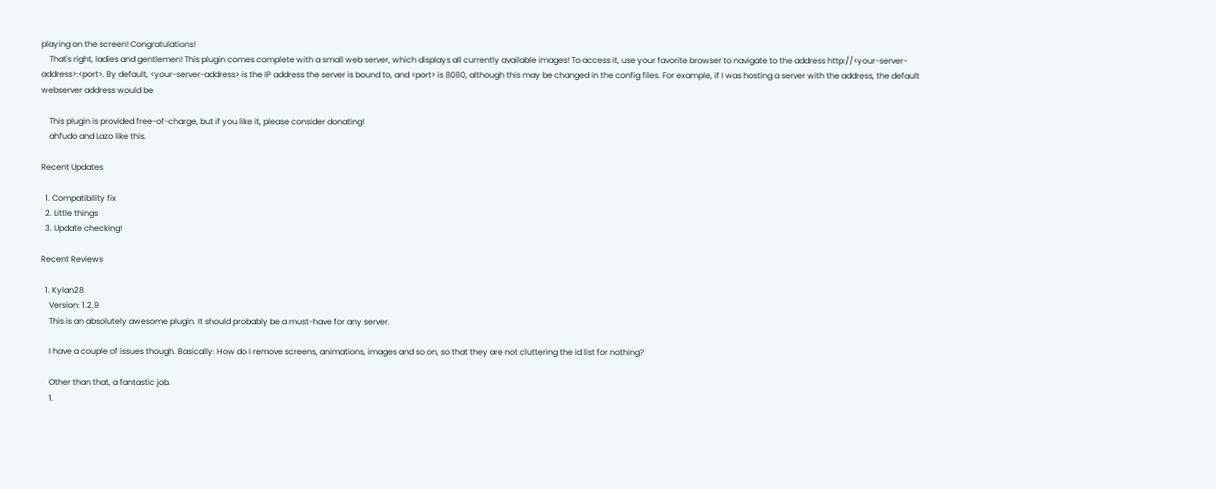playing on the screen! Congratulations!
    That's right, ladies and gentlemen! This plugin comes complete with a small web server, which displays all currently available images! To access it, use your favorite browser to navigate to the address http://<your-server-address>:<port>. By default, <your-server-address> is the IP address the server is bound to, and <port> is 8080, although this may be changed in the config files. For example, if I was hosting a server with the address, the default webserver address would be

    This plugin is provided free-of-charge, but if you like it, please consider donating!
    ahfudo and Lazo like this.

Recent Updates

  1. Compatibility fix
  2. Little things
  3. Update checking!

Recent Reviews

  1. Kylan28
    Version: 1.2.9
    This is an absolutely awesome plugin. It should probably be a must-have for any server.

    I have a couple of issues though. Basically: How do I remove screens, animations, images and so on, so that they are not cluttering the id list for nothing?

    Other than that, a fantastic job.
    1.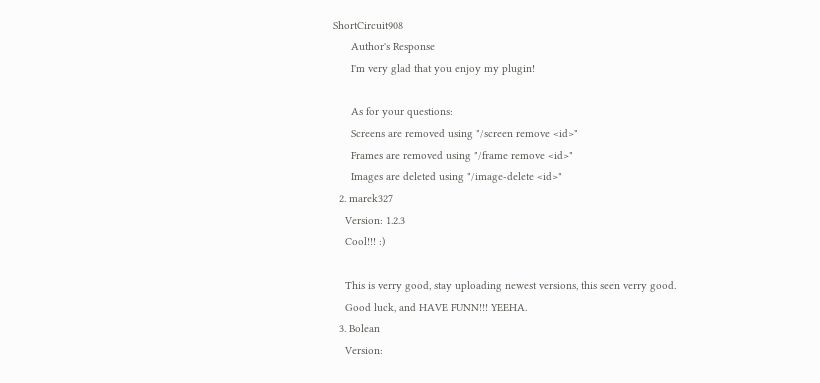ShortCircuit908
      Author's Response
      I'm very glad that you enjoy my plugin!

      As for your questions:
      Screens are removed using "/screen remove <id>"
      Frames are removed using "/frame remove <id>"
      Images are deleted using "/image-delete <id>"
  2. marek327
    Version: 1.2.3
    Cool!!! :)

    This is verry good, stay uploading newest versions, this seen verry good.
    Good luck, and HAVE FUNN!!! YEEHA.
  3. Bolean
    Version: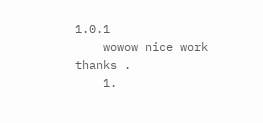1.0.1
    wowow nice work thanks .
    1.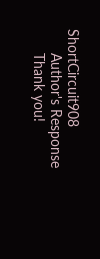ShortCircuit908
      Author's Response
      Thank you!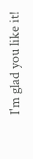I'm glad you like it!